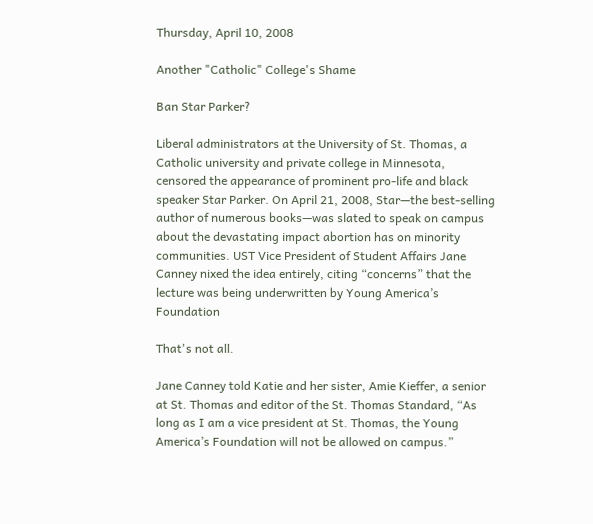Thursday, April 10, 2008

Another "Catholic" College's Shame

Ban Star Parker?

Liberal administrators at the University of St. Thomas, a Catholic university and private college in Minnesota, censored the appearance of prominent pro-life and black speaker Star Parker. On April 21, 2008, Star—the best-selling author of numerous books—was slated to speak on campus about the devastating impact abortion has on minority communities. UST Vice President of Student Affairs Jane Canney nixed the idea entirely, citing “concerns” that the lecture was being underwritten by Young America’s Foundation

That's not all.

Jane Canney told Katie and her sister, Amie Kieffer, a senior at St. Thomas and editor of the St. Thomas Standard, “As long as I am a vice president at St. Thomas, the Young America’s Foundation will not be allowed on campus.”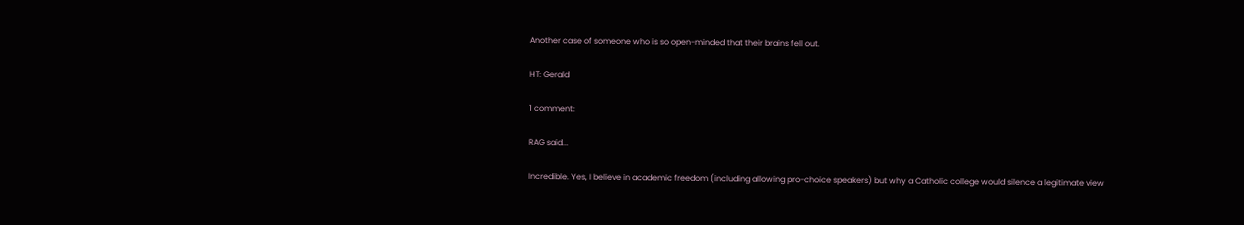Another case of someone who is so open-minded that their brains fell out.

HT: Gerald

1 comment:

RAG said...

Incredible. Yes, I believe in academic freedom (including allowing pro-choice speakers) but why a Catholic college would silence a legitimate view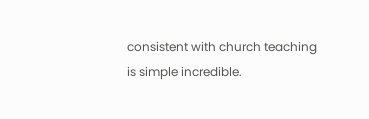consistent with church teaching is simple incredible.